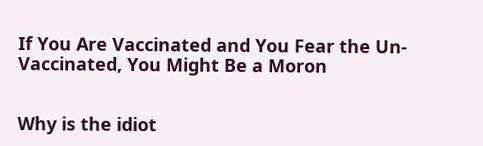If You Are Vaccinated and You Fear the Un-Vaccinated, You Might Be a Moron


Why is the idiot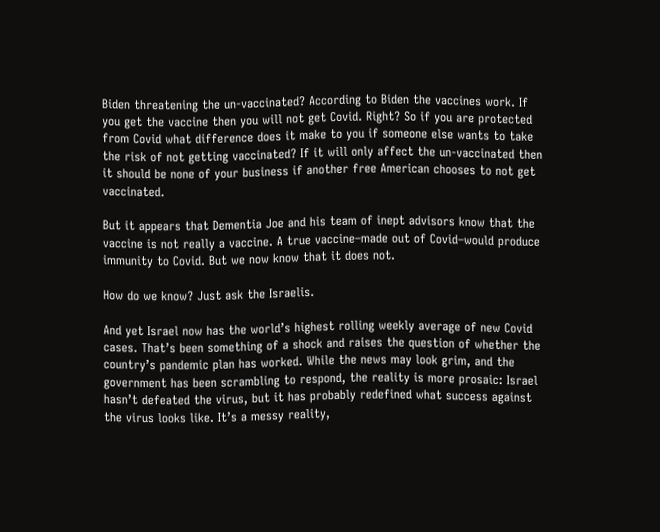Biden threatening the un-vaccinated? According to Biden the vaccines work. If you get the vaccine then you will not get Covid. Right? So if you are protected from Covid what difference does it make to you if someone else wants to take the risk of not getting vaccinated? If it will only affect the un-vaccinated then it should be none of your business if another free American chooses to not get vaccinated.

But it appears that Dementia Joe and his team of inept advisors know that the vaccine is not really a vaccine. A true vaccine–made out of Covid–would produce immunity to Covid. But we now know that it does not.

How do we know? Just ask the Israelis.

And yet Israel now has the world’s highest rolling weekly average of new Covid cases. That’s been something of a shock and raises the question of whether the country’s pandemic plan has worked. While the news may look grim, and the government has been scrambling to respond, the reality is more prosaic: Israel hasn’t defeated the virus, but it has probably redefined what success against the virus looks like. It’s a messy reality,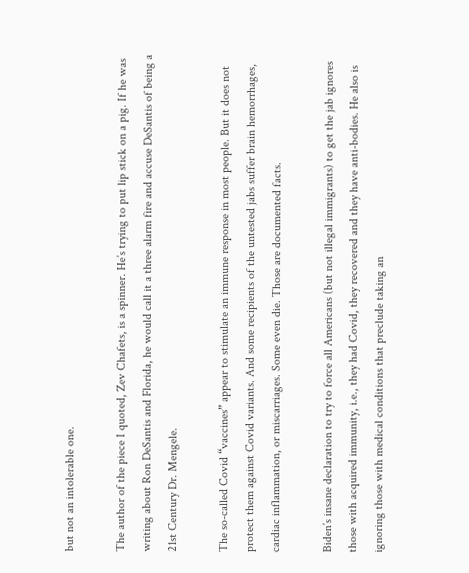but not an intolerable one.

The author of the piece I quoted, Zev Chafets, is a spinner. He’s trying to put lip stick on a pig. If he was writing about Ron DeSantis and Florida, he would call it a three alarm fire and accuse DeSantis of being a 21st Century Dr. Mengele.

The so-called Covid “vaccines” appear to stimulate an immune response in most people. But it does not protect them against Covid variants. And some recipients of the untested jabs suffer brain hemorrhages, cardiac inflammation, or miscarriages. Some even die. Those are documented facts.

Biden’s insane declaration to try to force all Americans (but not illegal immigrants) to get the jab ignores those with acquired immunity, i.e., they had Covid, they recovered and they have anti-bodies. He also is ignoring those with medical conditions that preclude taking an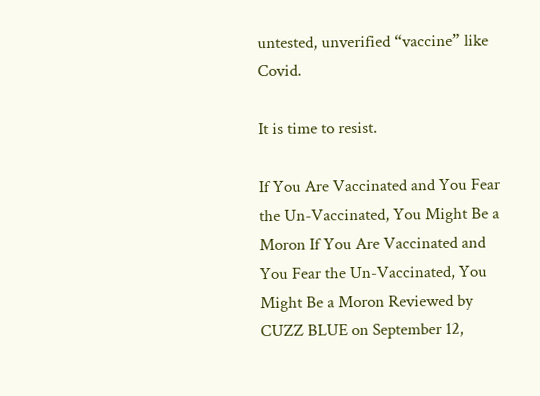untested, unverified “vaccine” like Covid.

It is time to resist.

If You Are Vaccinated and You Fear the Un-Vaccinated, You Might Be a Moron If You Are Vaccinated and You Fear the Un-Vaccinated, You Might Be a Moron Reviewed by CUZZ BLUE on September 12,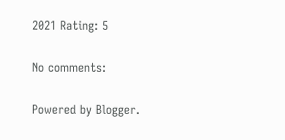2021 Rating: 5

No comments:

Powered by Blogger.